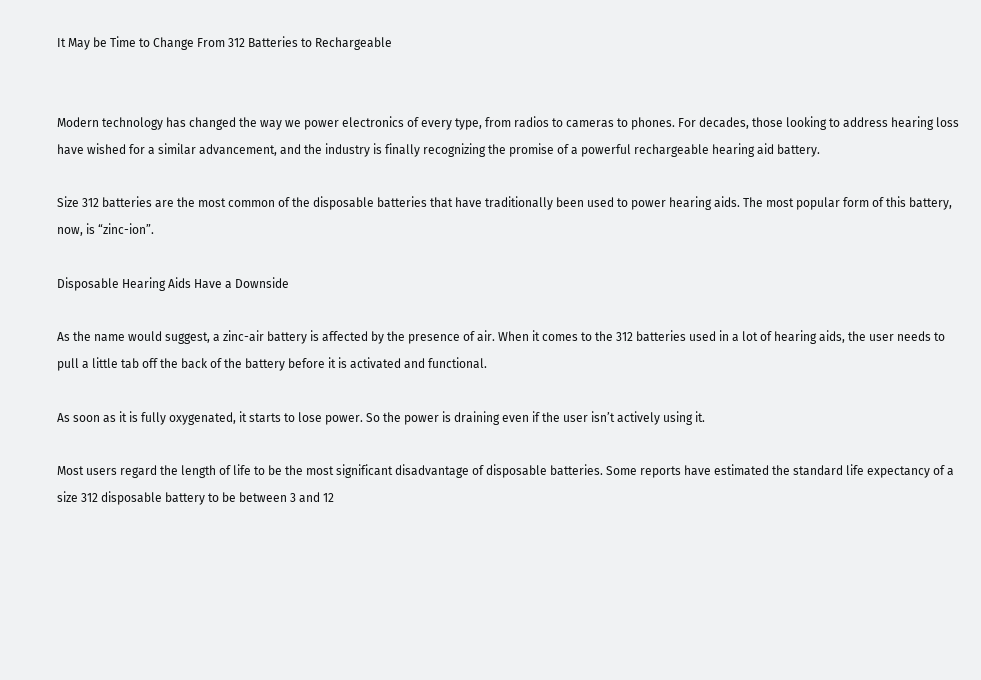It May be Time to Change From 312 Batteries to Rechargeable


Modern technology has changed the way we power electronics of every type, from radios to cameras to phones. For decades, those looking to address hearing loss have wished for a similar advancement, and the industry is finally recognizing the promise of a powerful rechargeable hearing aid battery.

Size 312 batteries are the most common of the disposable batteries that have traditionally been used to power hearing aids. The most popular form of this battery, now, is “zinc-ion”.

Disposable Hearing Aids Have a Downside

As the name would suggest, a zinc-air battery is affected by the presence of air. When it comes to the 312 batteries used in a lot of hearing aids, the user needs to pull a little tab off the back of the battery before it is activated and functional.

As soon as it is fully oxygenated, it starts to lose power. So the power is draining even if the user isn’t actively using it.

Most users regard the length of life to be the most significant disadvantage of disposable batteries. Some reports have estimated the standard life expectancy of a size 312 disposable battery to be between 3 and 12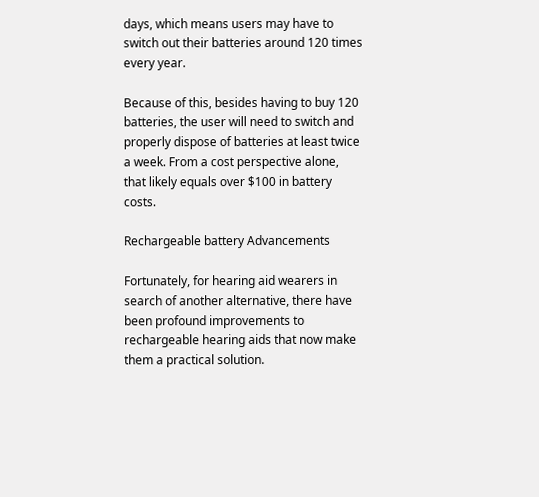days, which means users may have to switch out their batteries around 120 times every year.

Because of this, besides having to buy 120 batteries, the user will need to switch and properly dispose of batteries at least twice a week. From a cost perspective alone, that likely equals over $100 in battery costs.

Rechargeable battery Advancements

Fortunately, for hearing aid wearers in search of another alternative, there have been profound improvements to rechargeable hearing aids that now make them a practical solution.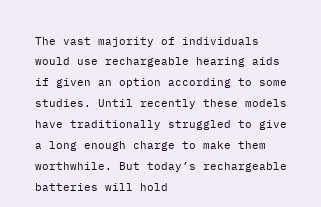The vast majority of individuals would use rechargeable hearing aids if given an option according to some studies. Until recently these models have traditionally struggled to give a long enough charge to make them worthwhile. But today’s rechargeable batteries will hold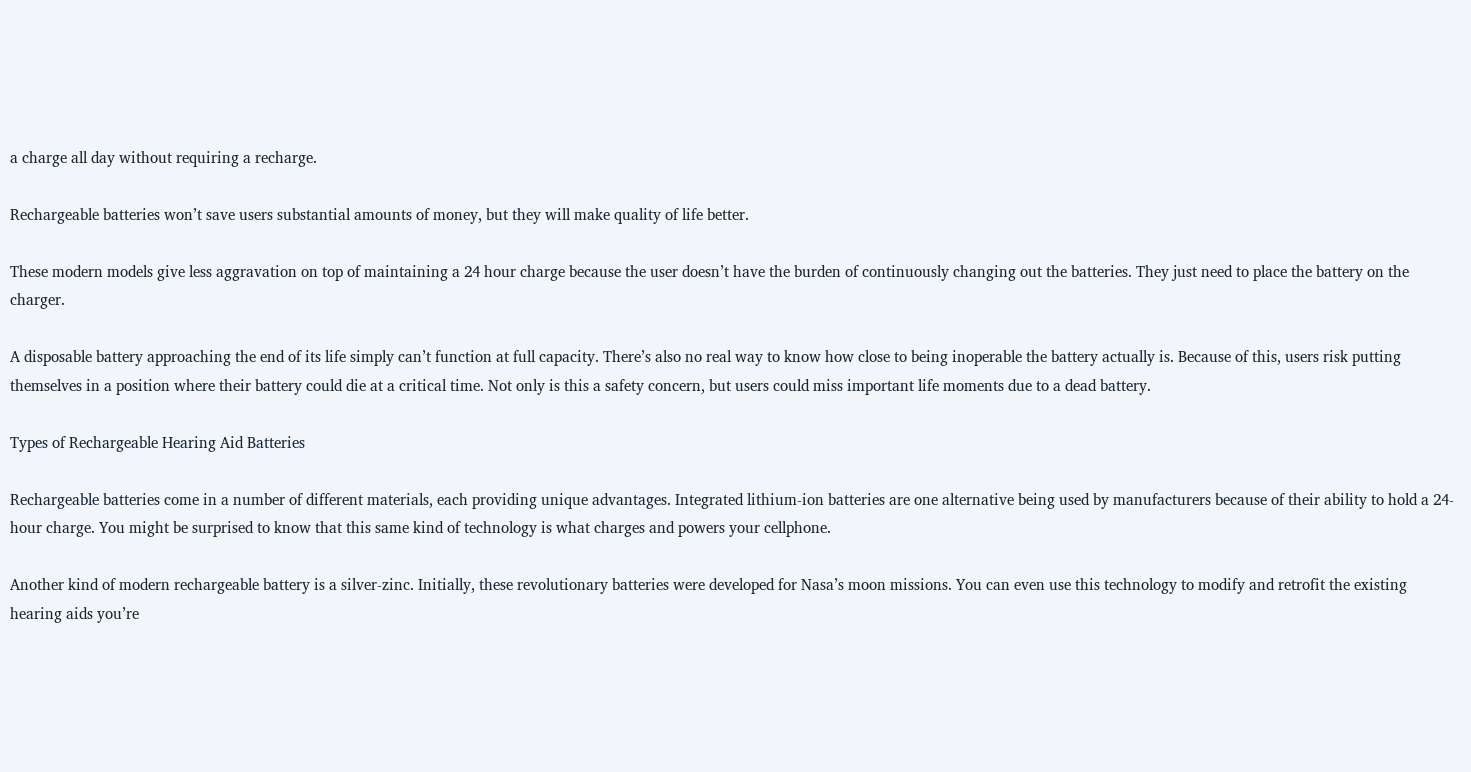a charge all day without requiring a recharge.

Rechargeable batteries won’t save users substantial amounts of money, but they will make quality of life better.

These modern models give less aggravation on top of maintaining a 24 hour charge because the user doesn’t have the burden of continuously changing out the batteries. They just need to place the battery on the charger.

A disposable battery approaching the end of its life simply can’t function at full capacity. There’s also no real way to know how close to being inoperable the battery actually is. Because of this, users risk putting themselves in a position where their battery could die at a critical time. Not only is this a safety concern, but users could miss important life moments due to a dead battery.

Types of Rechargeable Hearing Aid Batteries

Rechargeable batteries come in a number of different materials, each providing unique advantages. Integrated lithium-ion batteries are one alternative being used by manufacturers because of their ability to hold a 24-hour charge. You might be surprised to know that this same kind of technology is what charges and powers your cellphone.

Another kind of modern rechargeable battery is a silver-zinc. Initially, these revolutionary batteries were developed for Nasa’s moon missions. You can even use this technology to modify and retrofit the existing hearing aids you’re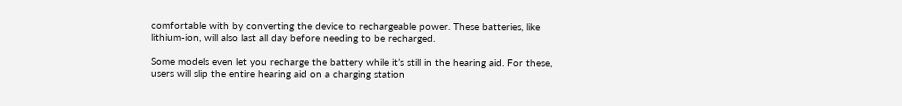comfortable with by converting the device to rechargeable power. These batteries, like lithium-ion, will also last all day before needing to be recharged.

Some models even let you recharge the battery while it’s still in the hearing aid. For these, users will slip the entire hearing aid on a charging station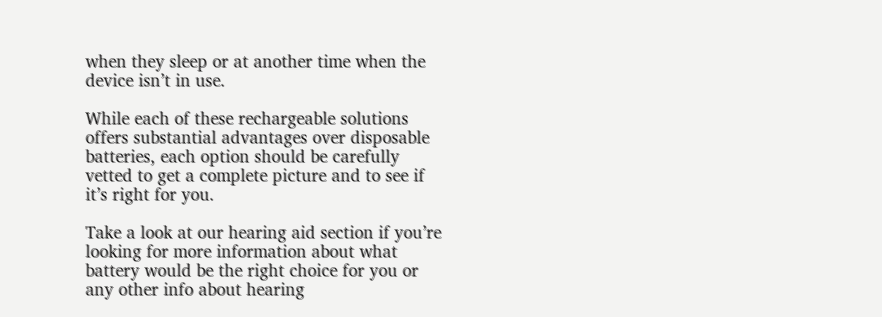when they sleep or at another time when the device isn’t in use.

While each of these rechargeable solutions offers substantial advantages over disposable batteries, each option should be carefully vetted to get a complete picture and to see if it’s right for you.

Take a look at our hearing aid section if you’re looking for more information about what battery would be the right choice for you or any other info about hearing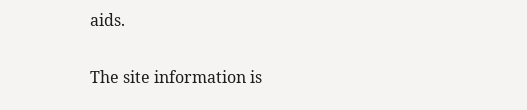aids.

The site information is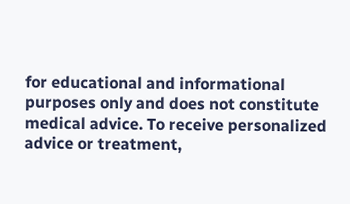for educational and informational purposes only and does not constitute medical advice. To receive personalized advice or treatment,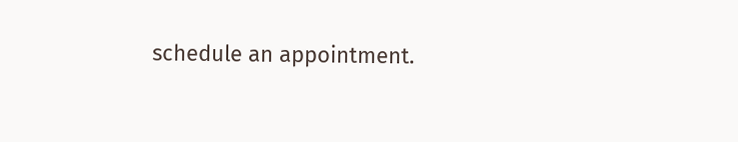schedule an appointment.